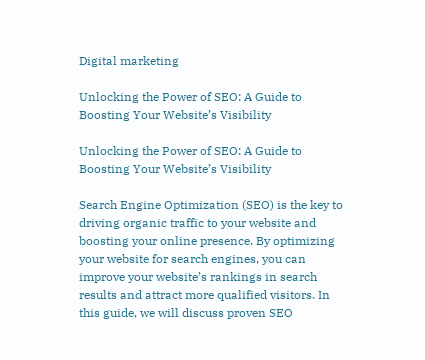Digital marketing

Unlocking the Power of SEO: A Guide to Boosting Your Website’s Visibility

Unlocking the Power of SEO: A Guide to Boosting Your Website’s Visibility

Search Engine Optimization (SEO) is the key to driving organic traffic to your website and boosting your online presence. By optimizing your website for search engines, you can improve your website’s rankings in search results and attract more qualified visitors. In this guide, we will discuss proven SEO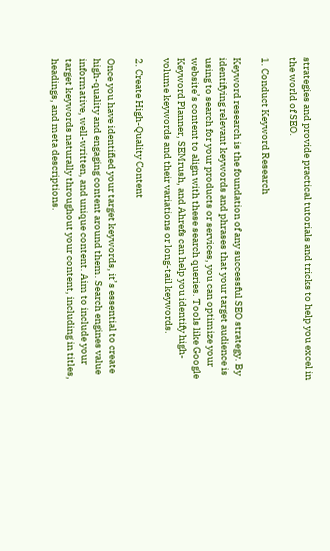strategies and provide practical tutorials and tricks to help you excel in the world of SEO.

1. Conduct Keyword Research

Keyword research is the foundation of any successful SEO strategy. By identifying relevant keywords and phrases that your target audience is using to search for your products or services, you can optimize your website’s content to align with these search queries. Tools like Google Keyword Planner, SEMrush, and Ahrefs can help you identify high-volume keywords and their variations or long-tail keywords.

2. Create High-Quality Content

Once you have identified your target keywords, it’s essential to create high-quality and engaging content around them. Search engines value informative, well-written, and unique content. Aim to include your target keywords naturally throughout your content, including in titles, headings, and meta descriptions.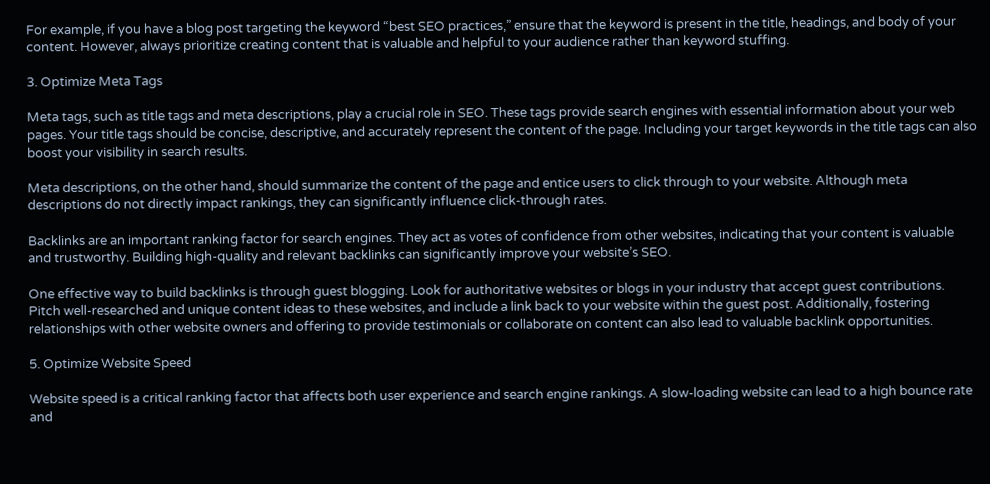For example, if you have a blog post targeting the keyword “best SEO practices,” ensure that the keyword is present in the title, headings, and body of your content. However, always prioritize creating content that is valuable and helpful to your audience rather than keyword stuffing.

3. Optimize Meta Tags

Meta tags, such as title tags and meta descriptions, play a crucial role in SEO. These tags provide search engines with essential information about your web pages. Your title tags should be concise, descriptive, and accurately represent the content of the page. Including your target keywords in the title tags can also boost your visibility in search results.

Meta descriptions, on the other hand, should summarize the content of the page and entice users to click through to your website. Although meta descriptions do not directly impact rankings, they can significantly influence click-through rates.

Backlinks are an important ranking factor for search engines. They act as votes of confidence from other websites, indicating that your content is valuable and trustworthy. Building high-quality and relevant backlinks can significantly improve your website’s SEO.

One effective way to build backlinks is through guest blogging. Look for authoritative websites or blogs in your industry that accept guest contributions. Pitch well-researched and unique content ideas to these websites, and include a link back to your website within the guest post. Additionally, fostering relationships with other website owners and offering to provide testimonials or collaborate on content can also lead to valuable backlink opportunities.

5. Optimize Website Speed

Website speed is a critical ranking factor that affects both user experience and search engine rankings. A slow-loading website can lead to a high bounce rate and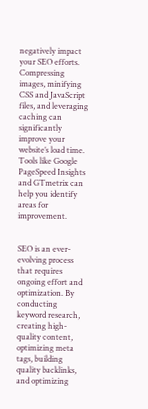negatively impact your SEO efforts. Compressing images, minifying CSS and JavaScript files, and leveraging caching can significantly improve your website’s load time. Tools like Google PageSpeed Insights and GTmetrix can help you identify areas for improvement.


SEO is an ever-evolving process that requires ongoing effort and optimization. By conducting keyword research, creating high-quality content, optimizing meta tags, building quality backlinks, and optimizing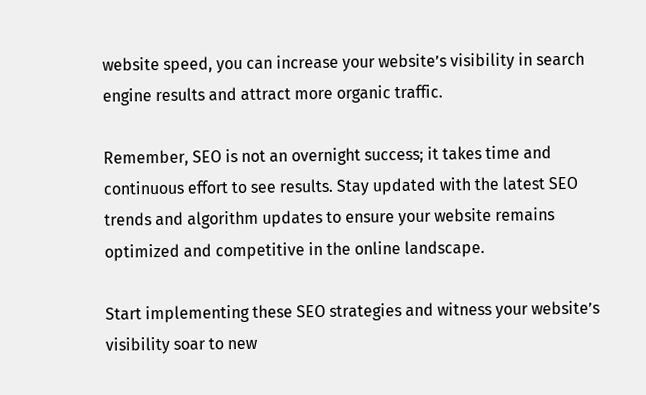website speed, you can increase your website’s visibility in search engine results and attract more organic traffic.

Remember, SEO is not an overnight success; it takes time and continuous effort to see results. Stay updated with the latest SEO trends and algorithm updates to ensure your website remains optimized and competitive in the online landscape.

Start implementing these SEO strategies and witness your website’s visibility soar to new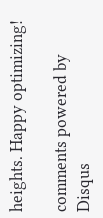heights. Happy optimizing!

comments powered by Disqus